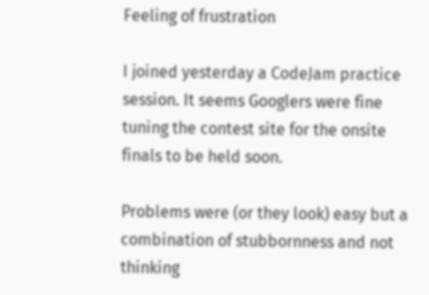Feeling of frustration

I joined yesterday a CodeJam practice session. It seems Googlers were fine tuning the contest site for the onsite finals to be held soon.

Problems were (or they look) easy but a combination of stubbornness and not thinking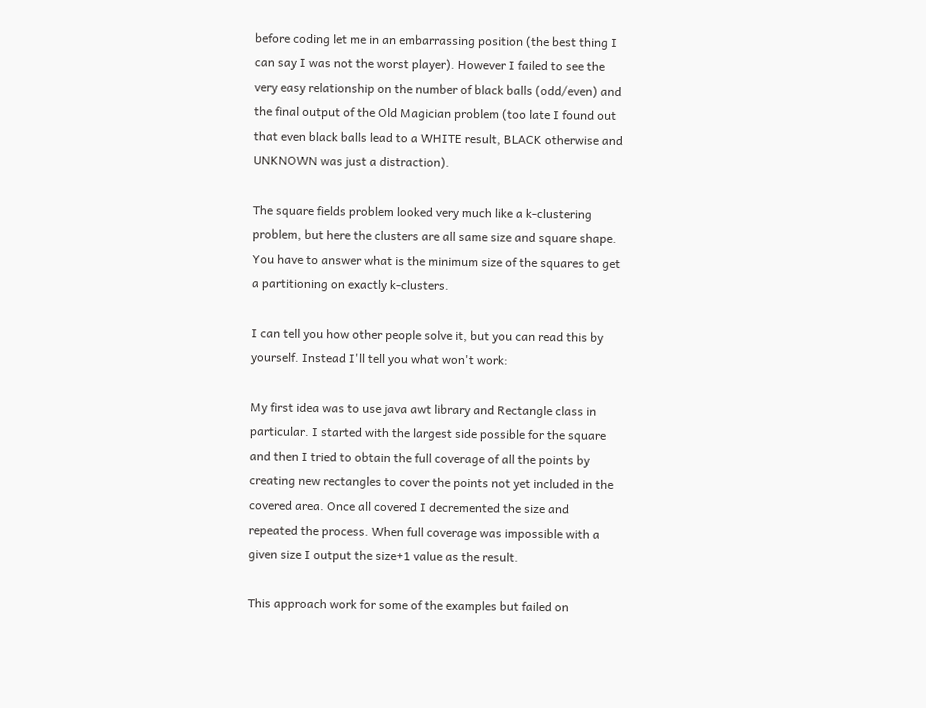before coding let me in an embarrassing position (the best thing I can say I was not the worst player). However I failed to see the very easy relationship on the number of black balls (odd/even) and the final output of the Old Magician problem (too late I found out that even black balls lead to a WHITE result, BLACK otherwise and UNKNOWN was just a distraction).

The square fields problem looked very much like a k-clustering problem, but here the clusters are all same size and square shape. You have to answer what is the minimum size of the squares to get a partitioning on exactly k-clusters.

I can tell you how other people solve it, but you can read this by yourself. Instead I'll tell you what won't work:

My first idea was to use java awt library and Rectangle class in particular. I started with the largest side possible for the square and then I tried to obtain the full coverage of all the points by creating new rectangles to cover the points not yet included in the covered area. Once all covered I decremented the size and repeated the process. When full coverage was impossible with a given size I output the size+1 value as the result.

This approach work for some of the examples but failed on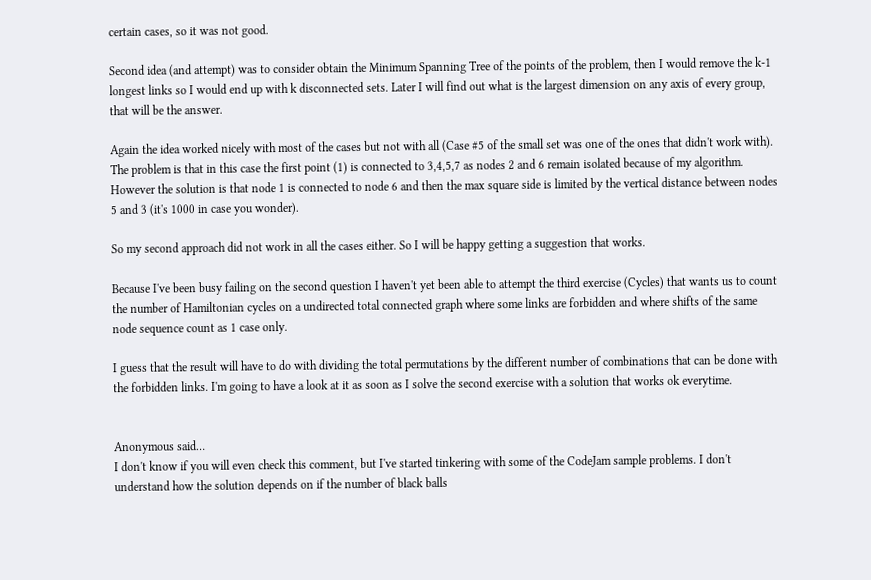certain cases, so it was not good.

Second idea (and attempt) was to consider obtain the Minimum Spanning Tree of the points of the problem, then I would remove the k-1 longest links so I would end up with k disconnected sets. Later I will find out what is the largest dimension on any axis of every group, that will be the answer.

Again the idea worked nicely with most of the cases but not with all (Case #5 of the small set was one of the ones that didn't work with). The problem is that in this case the first point (1) is connected to 3,4,5,7 as nodes 2 and 6 remain isolated because of my algorithm. However the solution is that node 1 is connected to node 6 and then the max square side is limited by the vertical distance between nodes 5 and 3 (it's 1000 in case you wonder).

So my second approach did not work in all the cases either. So I will be happy getting a suggestion that works.

Because I've been busy failing on the second question I haven't yet been able to attempt the third exercise (Cycles) that wants us to count the number of Hamiltonian cycles on a undirected total connected graph where some links are forbidden and where shifts of the same node sequence count as 1 case only.

I guess that the result will have to do with dividing the total permutations by the different number of combinations that can be done with the forbidden links. I'm going to have a look at it as soon as I solve the second exercise with a solution that works ok everytime.


Anonymous said…
I don't know if you will even check this comment, but I've started tinkering with some of the CodeJam sample problems. I don't understand how the solution depends on if the number of black balls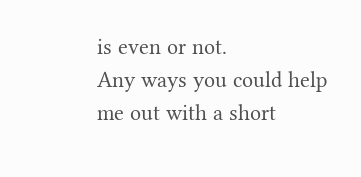is even or not.
Any ways you could help me out with a short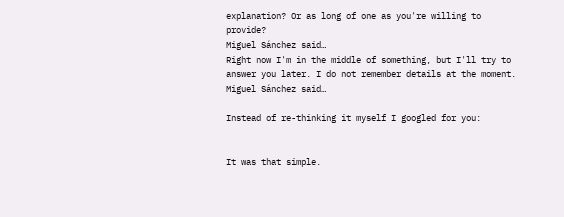explanation? Or as long of one as you're willing to provide?
Miguel Sánchez said…
Right now I'm in the middle of something, but I'll try to answer you later. I do not remember details at the moment.
Miguel Sánchez said…

Instead of re-thinking it myself I googled for you:


It was that simple.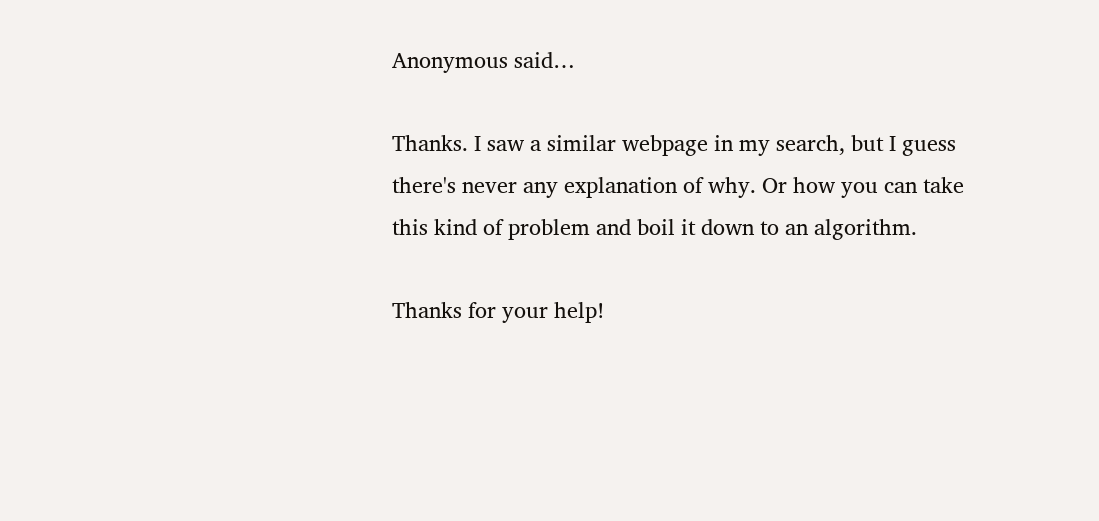Anonymous said…

Thanks. I saw a similar webpage in my search, but I guess there's never any explanation of why. Or how you can take this kind of problem and boil it down to an algorithm.

Thanks for your help!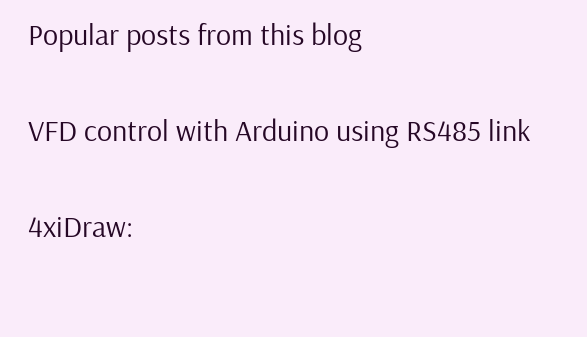Popular posts from this blog

VFD control with Arduino using RS485 link

4xiDraw: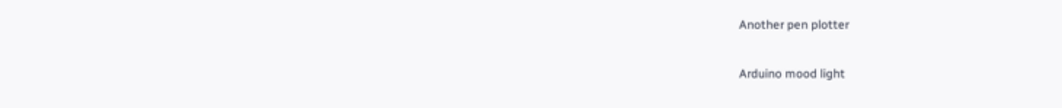Another pen plotter

Arduino mood light